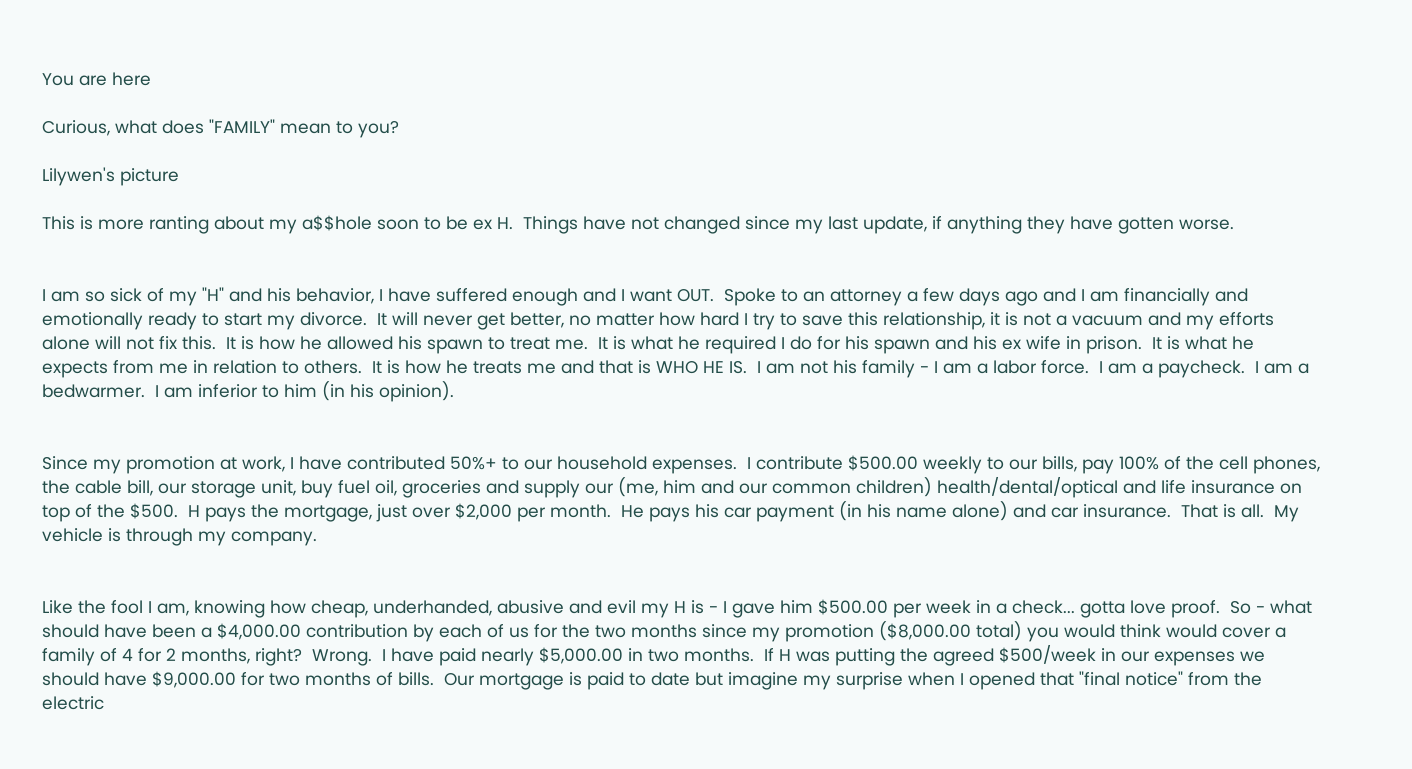You are here

Curious, what does "FAMILY" mean to you?

Lilywen's picture

This is more ranting about my a$$hole soon to be ex H.  Things have not changed since my last update, if anything they have gotten worse.


I am so sick of my "H" and his behavior, I have suffered enough and I want OUT.  Spoke to an attorney a few days ago and I am financially and emotionally ready to start my divorce.  It will never get better, no matter how hard I try to save this relationship, it is not a vacuum and my efforts alone will not fix this.  It is how he allowed his spawn to treat me.  It is what he required I do for his spawn and his ex wife in prison.  It is what he expects from me in relation to others.  It is how he treats me and that is WHO HE IS.  I am not his family - I am a labor force.  I am a paycheck.  I am a bedwarmer.  I am inferior to him (in his opinion).


Since my promotion at work, I have contributed 50%+ to our household expenses.  I contribute $500.00 weekly to our bills, pay 100% of the cell phones, the cable bill, our storage unit, buy fuel oil, groceries and supply our (me, him and our common children) health/dental/optical and life insurance on top of the $500.  H pays the mortgage, just over $2,000 per month.  He pays his car payment (in his name alone) and car insurance.  That is all.  My vehicle is through my company.


Like the fool I am, knowing how cheap, underhanded, abusive and evil my H is - I gave him $500.00 per week in a check... gotta love proof.  So - what should have been a $4,000.00 contribution by each of us for the two months since my promotion ($8,000.00 total) you would think would cover a family of 4 for 2 months, right?  Wrong.  I have paid nearly $5,000.00 in two months.  If H was putting the agreed $500/week in our expenses we should have $9,000.00 for two months of bills.  Our mortgage is paid to date but imagine my surprise when I opened that "final notice" from the electric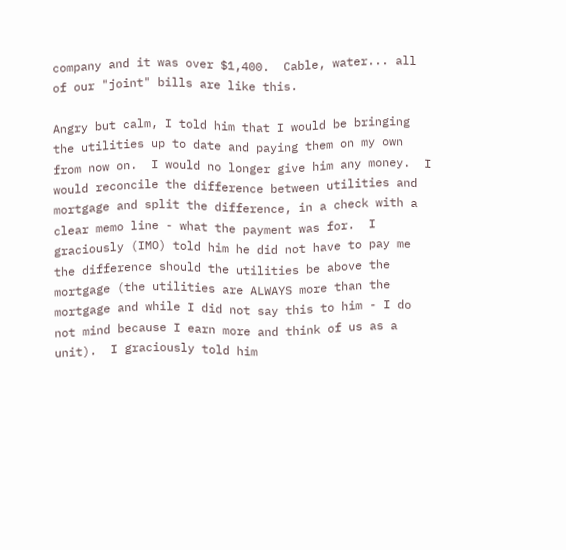company and it was over $1,400.  Cable, water... all of our "joint" bills are like this.

Angry but calm, I told him that I would be bringing the utilities up to date and paying them on my own from now on.  I would no longer give him any money.  I would reconcile the difference between utilities and mortgage and split the difference, in a check with a clear memo line - what the payment was for.  I graciously (IMO) told him he did not have to pay me the difference should the utilities be above the mortgage (the utilities are ALWAYS more than the mortgage and while I did not say this to him - I do not mind because I earn more and think of us as a unit).  I graciously told him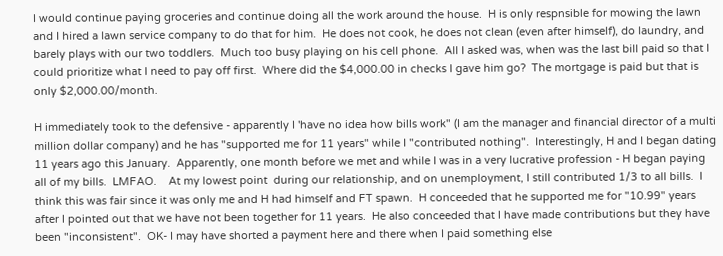I would continue paying groceries and continue doing all the work around the house.  H is only respnsible for mowing the lawn and I hired a lawn service company to do that for him.  He does not cook, he does not clean (even after himself), do laundry, and barely plays with our two toddlers.  Much too busy playing on his cell phone.  All I asked was, when was the last bill paid so that I could prioritize what I need to pay off first.  Where did the $4,000.00 in checks I gave him go?  The mortgage is paid but that is only $2,000.00/month.

H immediately took to the defensive - apparently I 'have no idea how bills work" (I am the manager and financial director of a multi million dollar company) and he has "supported me for 11 years" while I "contributed nothing".  Interestingly, H and I began dating 11 years ago this January.  Apparently, one month before we met and while I was in a very lucrative profession - H began paying all of my bills.  LMFAO.    At my lowest point  during our relationship, and on unemployment, I still contributed 1/3 to all bills.  I think this was fair since it was only me and H had himself and FT spawn.  H conceeded that he supported me for "10.99" years after I pointed out that we have not been together for 11 years.  He also conceeded that I have made contributions but they have been "inconsistent".  OK- I may have shorted a payment here and there when I paid something else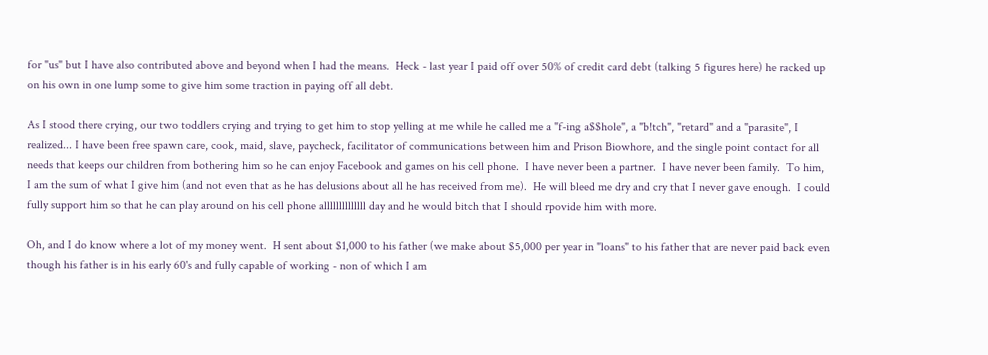for "us" but I have also contributed above and beyond when I had the means.  Heck - last year I paid off over 50% of credit card debt (talking 5 figures here) he racked up on his own in one lump some to give him some traction in paying off all debt.

As I stood there crying, our two toddlers crying and trying to get him to stop yelling at me while he called me a "f-ing a$$hole", a "b!tch", "retard" and a "parasite", I realized... I have been free spawn care, cook, maid, slave, paycheck, facilitator of communications between him and Prison Biowhore, and the single point contact for all needs that keeps our children from bothering him so he can enjoy Facebook and games on his cell phone.  I have never been a partner.  I have never been family.  To him, I am the sum of what I give him (and not even that as he has delusions about all he has received from me).  He will bleed me dry and cry that I never gave enough.  I could fully support him so that he can play around on his cell phone allllllllllllll day and he would bitch that I should rpovide him with more.

Oh, and I do know where a lot of my money went.  H sent about $1,000 to his father (we make about $5,000 per year in "loans" to his father that are never paid back even though his father is in his early 60's and fully capable of working - non of which I am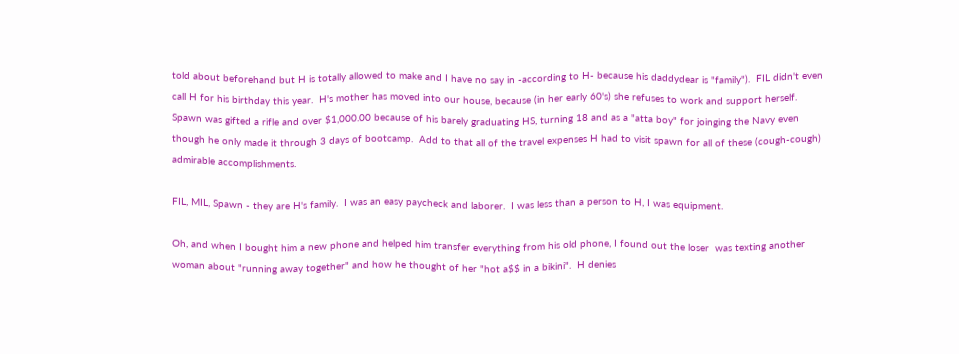told about beforehand but H is totally allowed to make and I have no say in -according to H- because his daddydear is "family").  FIL didn't even call H for his birthday this year.  H's mother has moved into our house, because (in her early 60's) she refuses to work and support herself.  Spawn was gifted a rifle and over $1,000.00 because of his barely graduating HS, turning 18 and as a "atta boy" for joinging the Navy even though he only made it through 3 days of bootcamp.  Add to that all of the travel expenses H had to visit spawn for all of these (cough-cough) admirable accomplishments.

FIL, MIL, Spawn - they are H's family.  I was an easy paycheck and laborer.  I was less than a person to H, I was equipment.

Oh, and when I bought him a new phone and helped him transfer everything from his old phone, I found out the loser  was texting another woman about "running away together" and how he thought of her "hot a$$ in a bikini".  H denies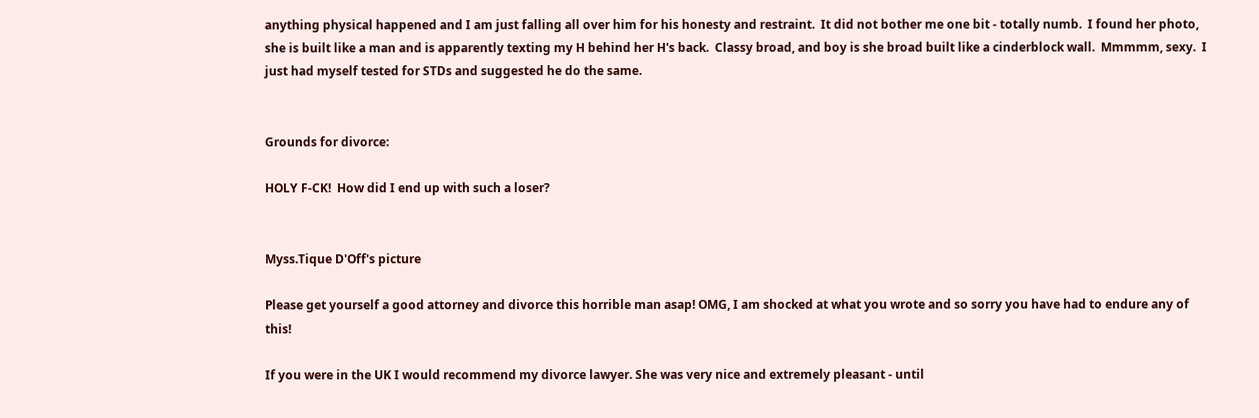anything physical happened and I am just falling all over him for his honesty and restraint.  It did not bother me one bit - totally numb.  I found her photo, she is built like a man and is apparently texting my H behind her H's back.  Classy broad, and boy is she broad built like a cinderblock wall.  Mmmmm, sexy.  I just had myself tested for STDs and suggested he do the same.


Grounds for divorce:

HOLY F-CK!  How did I end up with such a loser?


Myss.Tique D'Off's picture

Please get yourself a good attorney and divorce this horrible man asap! OMG, I am shocked at what you wrote and so sorry you have had to endure any of this!

If you were in the UK I would recommend my divorce lawyer. She was very nice and extremely pleasant - until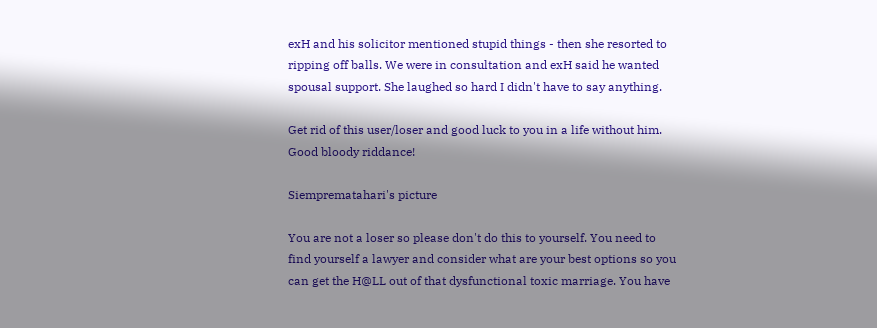exH and his solicitor mentioned stupid things - then she resorted to ripping off balls. We were in consultation and exH said he wanted spousal support. She laughed so hard I didn't have to say anything.

Get rid of this user/loser and good luck to you in a life without him. Good bloody riddance!

Siemprematahari's picture

You are not a loser so please don't do this to yourself. You need to find yourself a lawyer and consider what are your best options so you can get the H@LL out of that dysfunctional toxic marriage. You have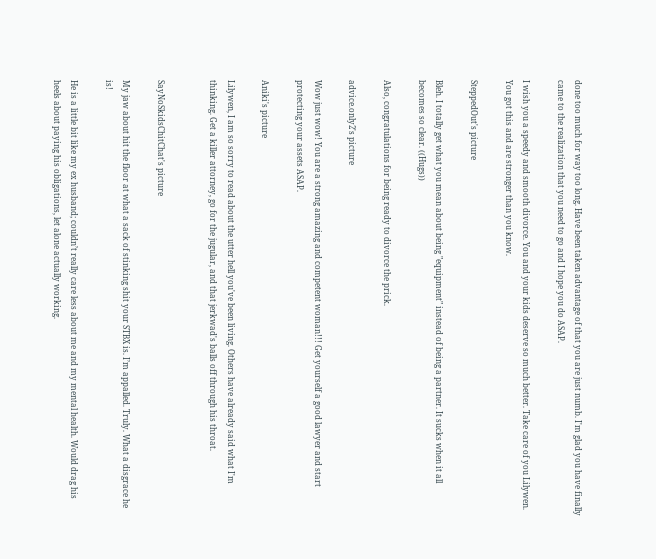done too much for way too long. Have been taken advantage of that you are just numb. I'm glad you have finally came to the realization that you need to go and I hope you do ASAP.

I wish you a speedy and smooth divorce. You and your kids deserve so much better. Take care of you Lilywen. You got this and are stronger than you know.

SteppedOut's picture

Bleh. I totally get what you mean about being "equipment" instead of being a partner. It sucks when it all becomes so clear. ((Hugs))

Also, congratulations for being ready to divorce the prick.

advice.only2's picture

Wow just wow! You are a strong amazing and competent woman!!! Get yourself a good lawyer and start protecting your assets ASAP.

Aniki's picture

Lilywen, I am so sorry to read about the utter hell you've been living. Others have already said what I'm thinking. Get a killer attorney, go for the jugular, and that jerkwad's balls off through his throat.


SayNoSkidsChitChat's picture

My jaw about hit the floor at what a sack of stinking shit your STBX is. I’m appalled. Truly. What a disgrace he is!

He is a little bit like my ex husband; couldn’t really care less about me and my mental health. Would drag his heels about paying his obligations, let alone actually working.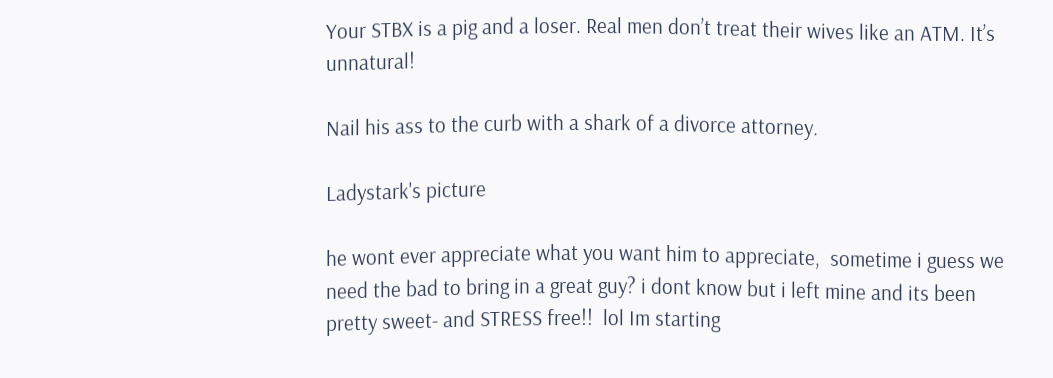Your STBX is a pig and a loser. Real men don’t treat their wives like an ATM. It’s unnatural!

Nail his ass to the curb with a shark of a divorce attorney.

Ladystark's picture

he wont ever appreciate what you want him to appreciate,  sometime i guess we need the bad to bring in a great guy? i dont know but i left mine and its been pretty sweet- and STRESS free!!  lol Im starting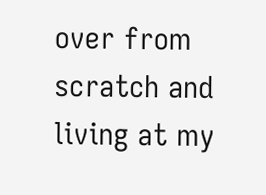over from scratch and living at my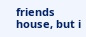friends house, but i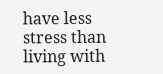have less stress than living with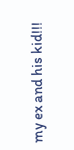my ex and his kid!!!